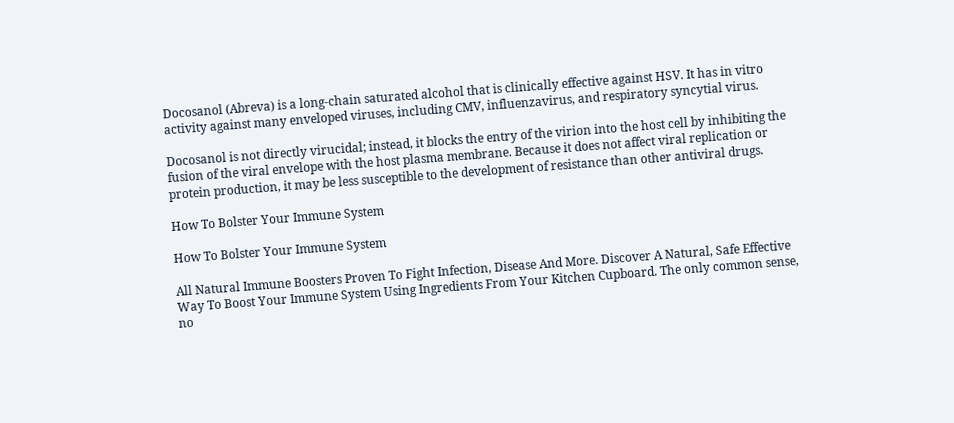Docosanol (Abreva) is a long-chain saturated alcohol that is clinically effective against HSV. It has in vitro activity against many enveloped viruses, including CMV, influenzavirus, and respiratory syncytial virus.

Docosanol is not directly virucidal; instead, it blocks the entry of the virion into the host cell by inhibiting the fusion of the viral envelope with the host plasma membrane. Because it does not affect viral replication or protein production, it may be less susceptible to the development of resistance than other antiviral drugs.

How To Bolster Your Immune System

How To Bolster Your Immune System

All Natural Immune Boosters Proven To Fight Infection, Disease And More. Discover A Natural, Safe Effective Way To Boost Your Immune System Using Ingredients From Your Kitchen Cupboard. The only common sense, no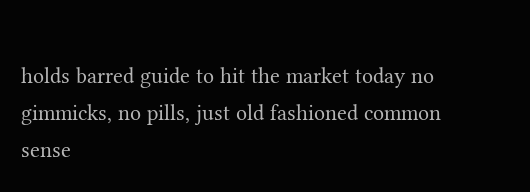holds barred guide to hit the market today no gimmicks, no pills, just old fashioned common sense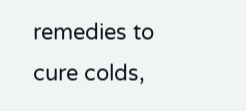remedies to cure colds,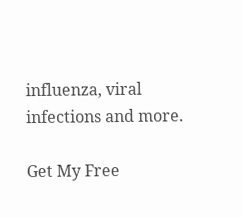influenza, viral infections and more.

Get My Free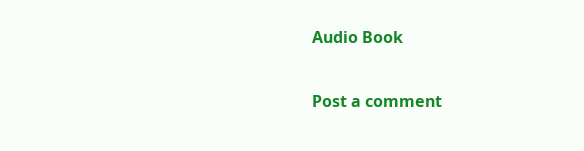Audio Book

Post a comment